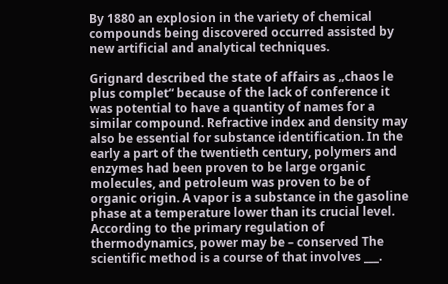By 1880 an explosion in the variety of chemical compounds being discovered occurred assisted by new artificial and analytical techniques.

Grignard described the state of affairs as „chaos le plus complet“ because of the lack of conference it was potential to have a quantity of names for a similar compound. Refractive index and density may also be essential for substance identification. In the early a part of the twentieth century, polymers and enzymes had been proven to be large organic molecules, and petroleum was proven to be of organic origin. A vapor is a substance in the gasoline phase at a temperature lower than its crucial level. According to the primary regulation of thermodynamics, power may be – conserved The scientific method is a course of that involves ___.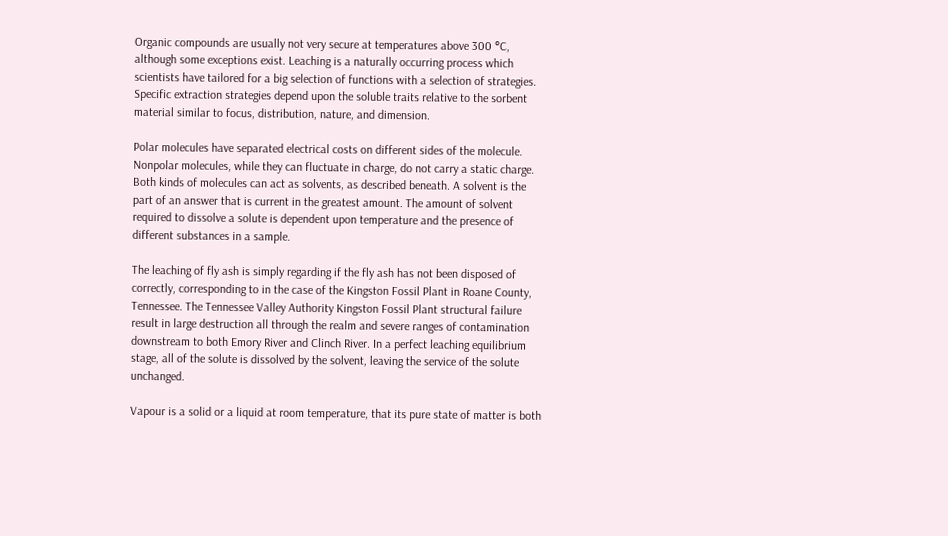Organic compounds are usually not very secure at temperatures above 300 °C, although some exceptions exist. Leaching is a naturally occurring process which scientists have tailored for a big selection of functions with a selection of strategies. Specific extraction strategies depend upon the soluble traits relative to the sorbent material similar to focus, distribution, nature, and dimension.

Polar molecules have separated electrical costs on different sides of the molecule. Nonpolar molecules, while they can fluctuate in charge, do not carry a static charge. Both kinds of molecules can act as solvents, as described beneath. A solvent is the part of an answer that is current in the greatest amount. The amount of solvent required to dissolve a solute is dependent upon temperature and the presence of different substances in a sample.

The leaching of fly ash is simply regarding if the fly ash has not been disposed of correctly, corresponding to in the case of the Kingston Fossil Plant in Roane County, Tennessee. The Tennessee Valley Authority Kingston Fossil Plant structural failure result in large destruction all through the realm and severe ranges of contamination downstream to both Emory River and Clinch River. In a perfect leaching equilibrium stage, all of the solute is dissolved by the solvent, leaving the service of the solute unchanged.

Vapour is a solid or a liquid at room temperature, that its pure state of matter is both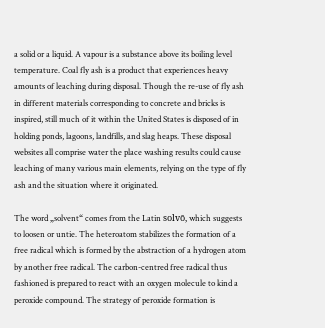a solid or a liquid. A vapour is a substance above its boiling level temperature. Coal fly ash is a product that experiences heavy amounts of leaching during disposal. Though the re-use of fly ash in different materials corresponding to concrete and bricks is inspired, still much of it within the United States is disposed of in holding ponds, lagoons, landfills, and slag heaps. These disposal websites all comprise water the place washing results could cause leaching of many various main elements, relying on the type of fly ash and the situation where it originated.

The word „solvent“ comes from the Latin solvō, which suggests to loosen or untie. The heteroatom stabilizes the formation of a free radical which is formed by the abstraction of a hydrogen atom by another free radical. The carbon-centred free radical thus fashioned is prepared to react with an oxygen molecule to kind a peroxide compound. The strategy of peroxide formation is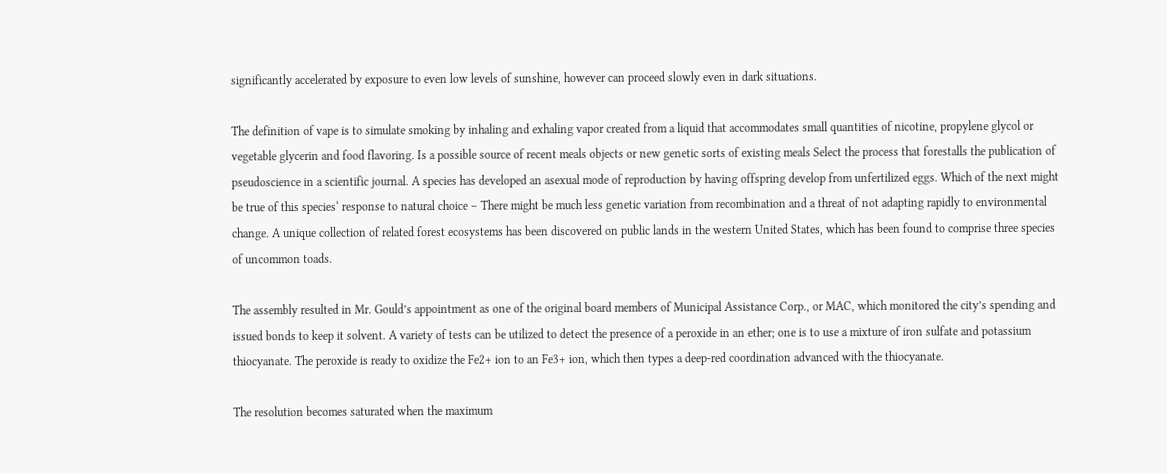significantly accelerated by exposure to even low levels of sunshine, however can proceed slowly even in dark situations.

The definition of vape is to simulate smoking by inhaling and exhaling vapor created from a liquid that accommodates small quantities of nicotine, propylene glycol or vegetable glycerin and food flavoring. Is a possible source of recent meals objects or new genetic sorts of existing meals Select the process that forestalls the publication of pseudoscience in a scientific journal. A species has developed an asexual mode of reproduction by having offspring develop from unfertilized eggs. Which of the next might be true of this species‘ response to natural choice – There might be much less genetic variation from recombination and a threat of not adapting rapidly to environmental change. A unique collection of related forest ecosystems has been discovered on public lands in the western United States, which has been found to comprise three species of uncommon toads.

The assembly resulted in Mr. Gould’s appointment as one of the original board members of Municipal Assistance Corp., or MAC, which monitored the city’s spending and issued bonds to keep it solvent. A variety of tests can be utilized to detect the presence of a peroxide in an ether; one is to use a mixture of iron sulfate and potassium thiocyanate. The peroxide is ready to oxidize the Fe2+ ion to an Fe3+ ion, which then types a deep-red coordination advanced with the thiocyanate.

The resolution becomes saturated when the maximum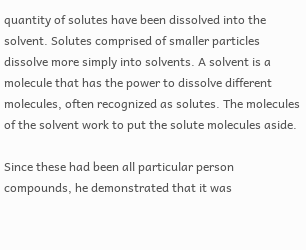quantity of solutes have been dissolved into the solvent. Solutes comprised of smaller particles dissolve more simply into solvents. A solvent is a molecule that has the power to dissolve different molecules, often recognized as solutes. The molecules of the solvent work to put the solute molecules aside.

Since these had been all particular person compounds, he demonstrated that it was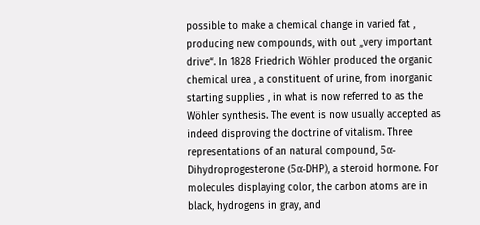possible to make a chemical change in varied fat , producing new compounds, with out „very important drive“. In 1828 Friedrich Wöhler produced the organic chemical urea , a constituent of urine, from inorganic starting supplies , in what is now referred to as the Wöhler synthesis. The event is now usually accepted as indeed disproving the doctrine of vitalism. Three representations of an natural compound, 5α-Dihydroprogesterone (5α-DHP), a steroid hormone. For molecules displaying color, the carbon atoms are in black, hydrogens in gray, and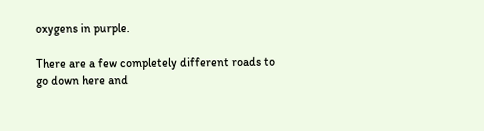oxygens in purple.

There are a few completely different roads to go down here and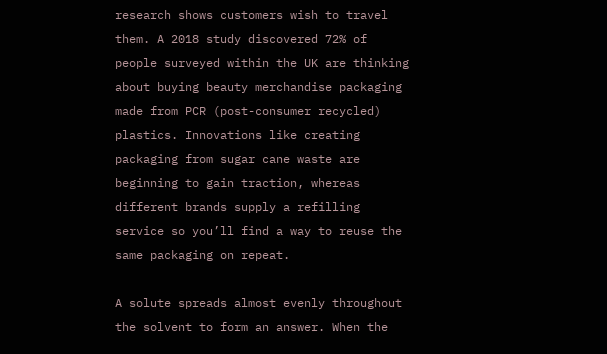research shows customers wish to travel them. A 2018 study discovered 72% of people surveyed within the UK are thinking about buying beauty merchandise packaging made from PCR (post-consumer recycled) plastics. Innovations like creating packaging from sugar cane waste are beginning to gain traction, whereas different brands supply a refilling service so you’ll find a way to reuse the same packaging on repeat.

A solute spreads almost evenly throughout the solvent to form an answer. When the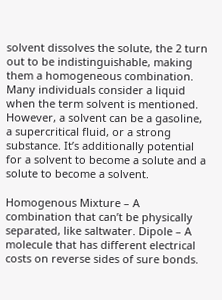solvent dissolves the solute, the 2 turn out to be indistinguishable, making them a homogeneous combination. Many individuals consider a liquid when the term solvent is mentioned. However, a solvent can be a gasoline, a supercritical fluid, or a strong substance. It’s additionally potential for a solvent to become a solute and a solute to become a solvent.

Homogenous Mixture – A combination that can’t be physically separated, like saltwater. Dipole – A molecule that has different electrical costs on reverse sides of sure bonds.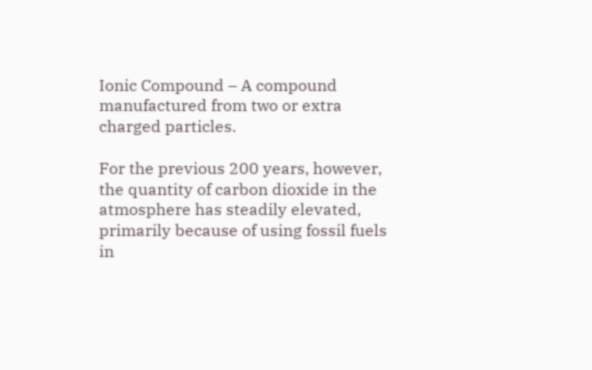Ionic Compound – A compound manufactured from two or extra charged particles.

For the previous 200 years, however, the quantity of carbon dioxide in the atmosphere has steadily elevated, primarily because of using fossil fuels in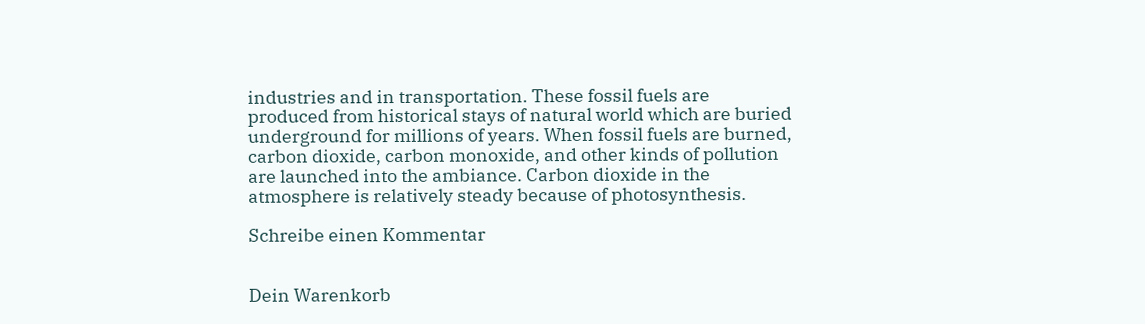industries and in transportation. These fossil fuels are produced from historical stays of natural world which are buried underground for millions of years. When fossil fuels are burned, carbon dioxide, carbon monoxide, and other kinds of pollution are launched into the ambiance. Carbon dioxide in the atmosphere is relatively steady because of photosynthesis.

Schreibe einen Kommentar


Dein Warenkorb